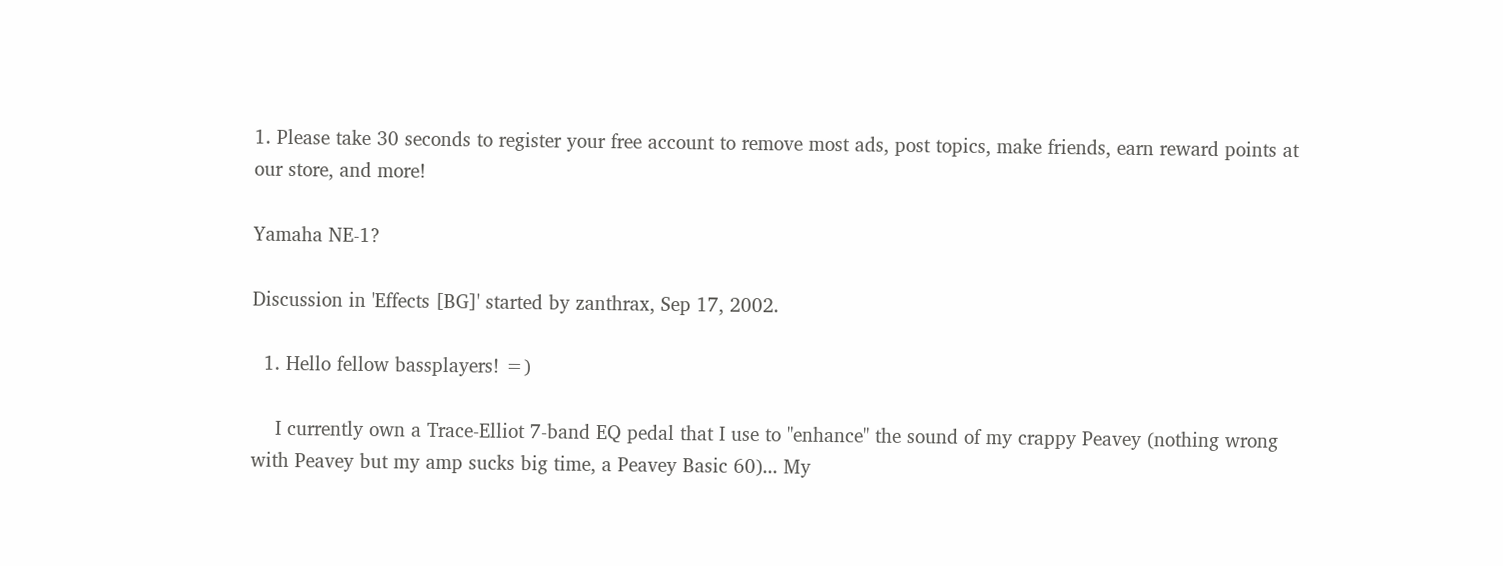1. Please take 30 seconds to register your free account to remove most ads, post topics, make friends, earn reward points at our store, and more!

Yamaha NE-1?

Discussion in 'Effects [BG]' started by zanthrax, Sep 17, 2002.

  1. Hello fellow bassplayers! =)

    I currently own a Trace-Elliot 7-band EQ pedal that I use to "enhance" the sound of my crappy Peavey (nothing wrong with Peavey but my amp sucks big time, a Peavey Basic 60)... My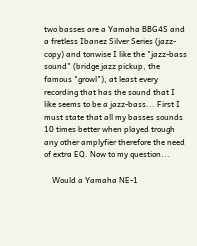two basses are a Yamaha BBG4S and a fretless Ibanez Silver Series (jazz-copy) and tonwise I like the "jazz-bass sound" (bridge jazz pickup, the famous "growl"), at least every recording that has the sound that I like seems to be a jazz-bass... First I must state that all my basses sounds 10 times better when played trough any other amplyfier therefore the need of extra EQ. Now to my question...

    Would a Yamaha NE-1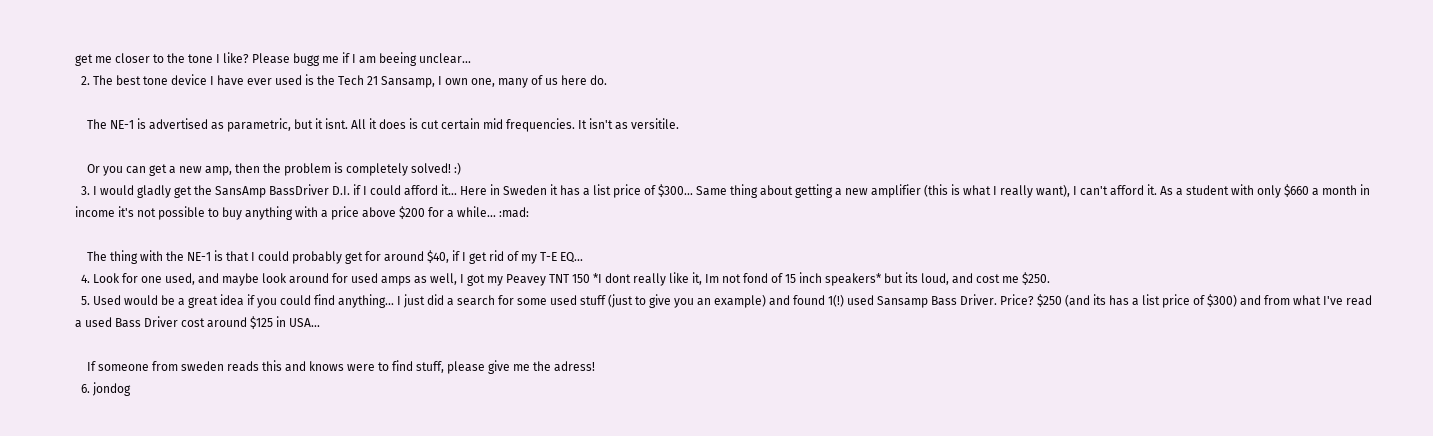get me closer to the tone I like? Please bugg me if I am beeing unclear...
  2. The best tone device I have ever used is the Tech 21 Sansamp, I own one, many of us here do.

    The NE-1 is advertised as parametric, but it isnt. All it does is cut certain mid frequencies. It isn't as versitile.

    Or you can get a new amp, then the problem is completely solved! :)
  3. I would gladly get the SansAmp BassDriver D.I. if I could afford it... Here in Sweden it has a list price of $300... Same thing about getting a new amplifier (this is what I really want), I can't afford it. As a student with only $660 a month in income it's not possible to buy anything with a price above $200 for a while... :mad:

    The thing with the NE-1 is that I could probably get for around $40, if I get rid of my T-E EQ...
  4. Look for one used, and maybe look around for used amps as well, I got my Peavey TNT 150 *I dont really like it, Im not fond of 15 inch speakers* but its loud, and cost me $250.
  5. Used would be a great idea if you could find anything... I just did a search for some used stuff (just to give you an example) and found 1(!) used Sansamp Bass Driver. Price? $250 (and its has a list price of $300) and from what I've read a used Bass Driver cost around $125 in USA...

    If someone from sweden reads this and knows were to find stuff, please give me the adress!
  6. jondog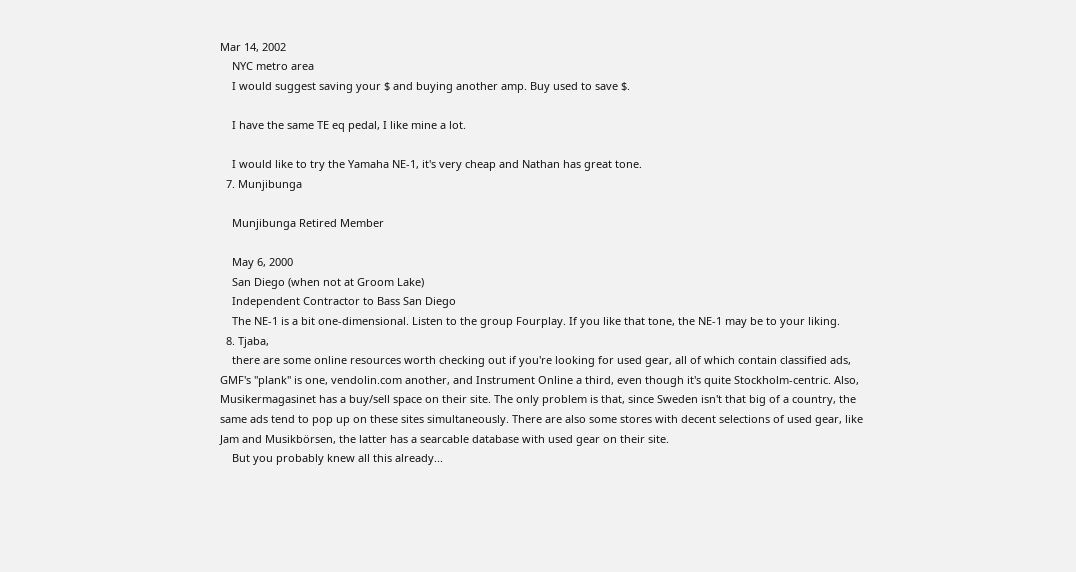Mar 14, 2002
    NYC metro area
    I would suggest saving your $ and buying another amp. Buy used to save $.

    I have the same TE eq pedal, I like mine a lot.

    I would like to try the Yamaha NE-1, it's very cheap and Nathan has great tone.
  7. Munjibunga

    Munjibunga Retired Member

    May 6, 2000
    San Diego (when not at Groom Lake)
    Independent Contractor to Bass San Diego
    The NE-1 is a bit one-dimensional. Listen to the group Fourplay. If you like that tone, the NE-1 may be to your liking.
  8. Tjaba,
    there are some online resources worth checking out if you're looking for used gear, all of which contain classified ads, GMF's "plank" is one, vendolin.com another, and Instrument Online a third, even though it's quite Stockholm-centric. Also, Musikermagasinet has a buy/sell space on their site. The only problem is that, since Sweden isn't that big of a country, the same ads tend to pop up on these sites simultaneously. There are also some stores with decent selections of used gear, like Jam and Musikbörsen, the latter has a searcable database with used gear on their site.
    But you probably knew all this already...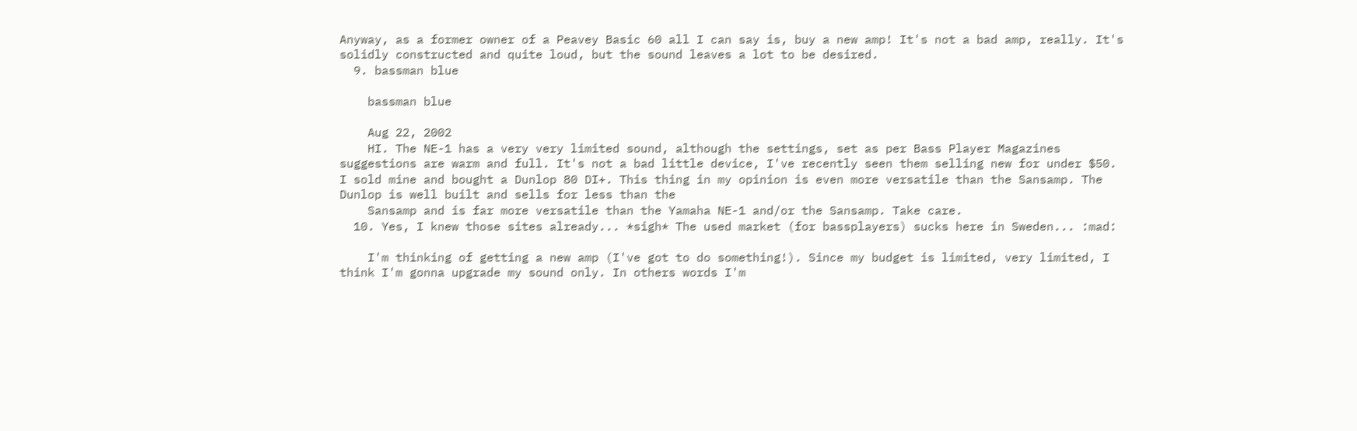Anyway, as a former owner of a Peavey Basic 60 all I can say is, buy a new amp! It's not a bad amp, really. It's solidly constructed and quite loud, but the sound leaves a lot to be desired.
  9. bassman blue

    bassman blue

    Aug 22, 2002
    HI. The NE-1 has a very very limited sound, although the settings, set as per Bass Player Magazines suggestions are warm and full. It's not a bad little device, I've recently seen them selling new for under $50. I sold mine and bought a Dunlop 80 DI+. This thing in my opinion is even more versatile than the Sansamp. The Dunlop is well built and sells for less than the
    Sansamp and is far more versatile than the Yamaha NE-1 and/or the Sansamp. Take care.
  10. Yes, I knew those sites already... *sigh* The used market (for bassplayers) sucks here in Sweden... :mad:

    I'm thinking of getting a new amp (I've got to do something!). Since my budget is limited, very limited, I think I'm gonna upgrade my sound only. In others words I'm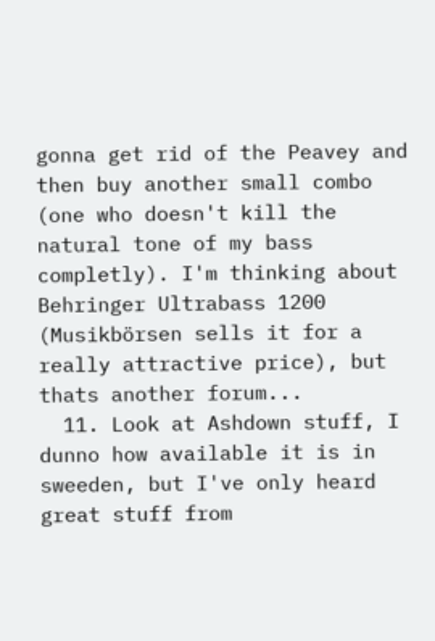gonna get rid of the Peavey and then buy another small combo (one who doesn't kill the natural tone of my bass completly). I'm thinking about Behringer Ultrabass 1200 (Musikbörsen sells it for a really attractive price), but thats another forum...
  11. Look at Ashdown stuff, I dunno how available it is in sweeden, but I've only heard great stuff from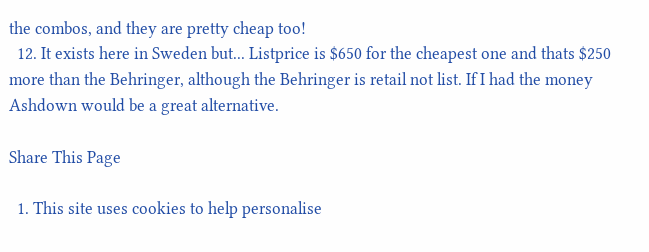the combos, and they are pretty cheap too!
  12. It exists here in Sweden but... Listprice is $650 for the cheapest one and thats $250 more than the Behringer, although the Behringer is retail not list. If I had the money Ashdown would be a great alternative.

Share This Page

  1. This site uses cookies to help personalise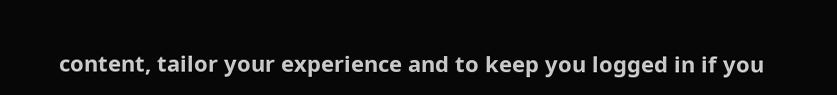content, tailor your experience and to keep you logged in if you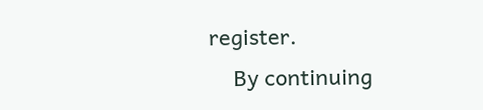register.
    By continuing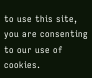to use this site, you are consenting to our use of cookies.